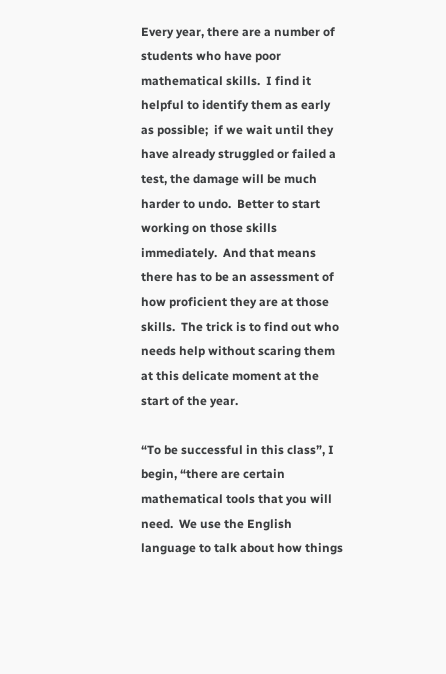Every year, there are a number of students who have poor mathematical skills.  I find it helpful to identify them as early as possible;  if we wait until they have already struggled or failed a test, the damage will be much harder to undo.  Better to start working on those skills immediately.  And that means there has to be an assessment of how proficient they are at those skills.  The trick is to find out who needs help without scaring them at this delicate moment at the start of the year.

“To be successful in this class”, I begin, “there are certain mathematical tools that you will need.  We use the English language to talk about how things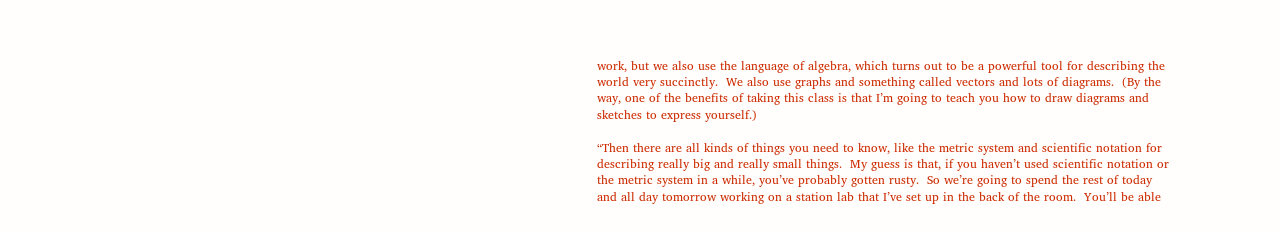work, but we also use the language of algebra, which turns out to be a powerful tool for describing the world very succinctly.  We also use graphs and something called vectors and lots of diagrams.  (By the way, one of the benefits of taking this class is that I’m going to teach you how to draw diagrams and sketches to express yourself.)

“Then there are all kinds of things you need to know, like the metric system and scientific notation for describing really big and really small things.  My guess is that, if you haven’t used scientific notation or the metric system in a while, you’ve probably gotten rusty.  So we’re going to spend the rest of today and all day tomorrow working on a station lab that I’ve set up in the back of the room.  You’ll be able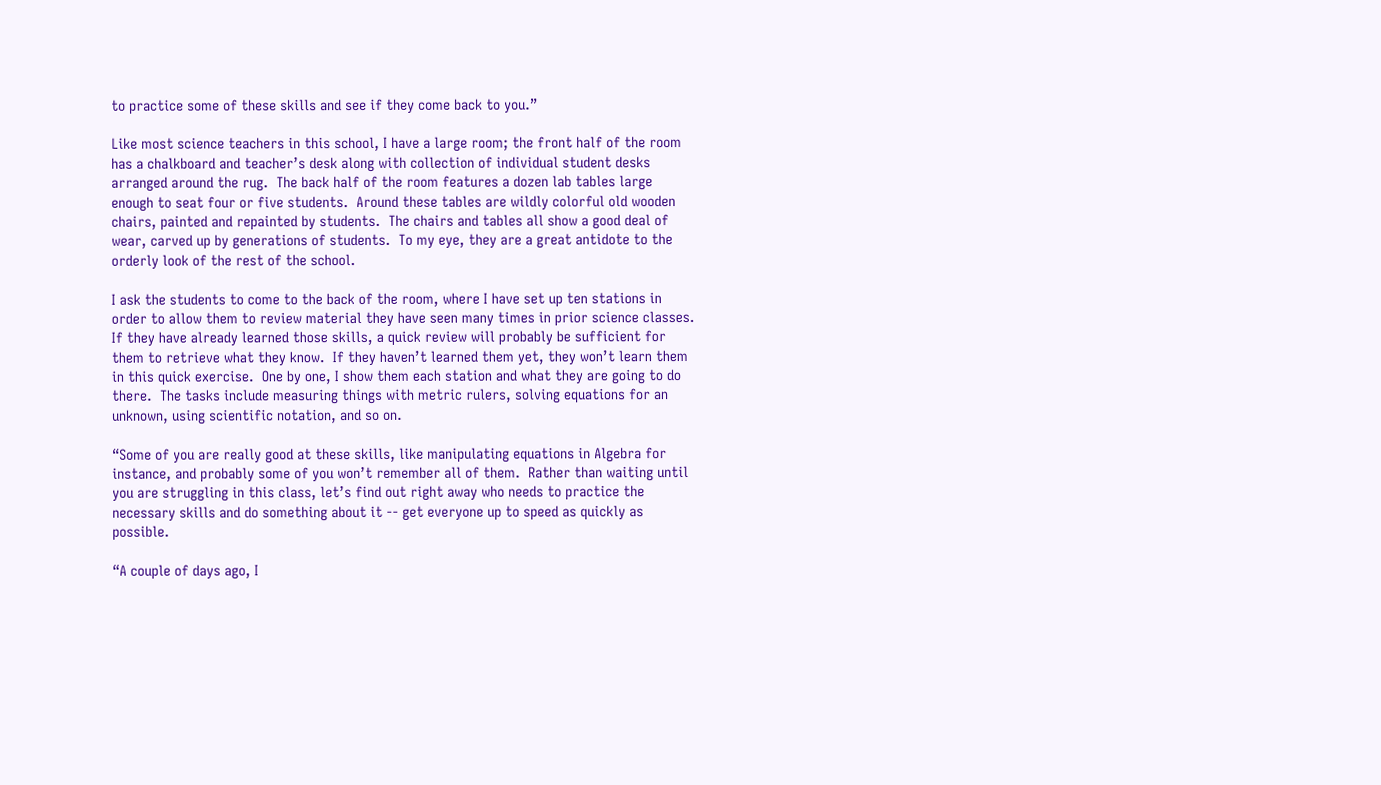to practice some of these skills and see if they come back to you.”

Like most science teachers in this school, I have a large room; the front half of the room has a chalkboard and teacher’s desk along with collection of individual student desks arranged around the rug.  The back half of the room features a dozen lab tables large enough to seat four or five students.  Around these tables are wildly colorful old wooden chairs, painted and repainted by students.  The chairs and tables all show a good deal of wear, carved up by generations of students.  To my eye, they are a great antidote to the orderly look of the rest of the school.

I ask the students to come to the back of the room, where I have set up ten stations in order to allow them to review material they have seen many times in prior science classes.  If they have already learned those skills, a quick review will probably be sufficient for them to retrieve what they know.  If they haven’t learned them yet, they won’t learn them in this quick exercise.  One by one, I show them each station and what they are going to do there.  The tasks include measuring things with metric rulers, solving equations for an unknown, using scientific notation, and so on.

“Some of you are really good at these skills, like manipulating equations in Algebra for instance, and probably some of you won’t remember all of them.  Rather than waiting until you are struggling in this class, let’s find out right away who needs to practice the necessary skills and do something about it -- get everyone up to speed as quickly as possible.

“A couple of days ago, I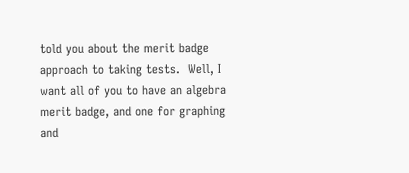told you about the merit badge approach to taking tests.  Well, I want all of you to have an algebra merit badge, and one for graphing and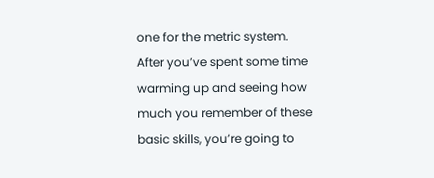one for the metric system.  After you’ve spent some time warming up and seeing how much you remember of these basic skills, you’re going to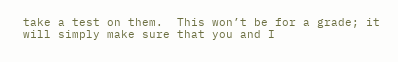take a test on them.  This won’t be for a grade; it will simply make sure that you and I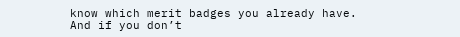know which merit badges you already have.  And if you don’t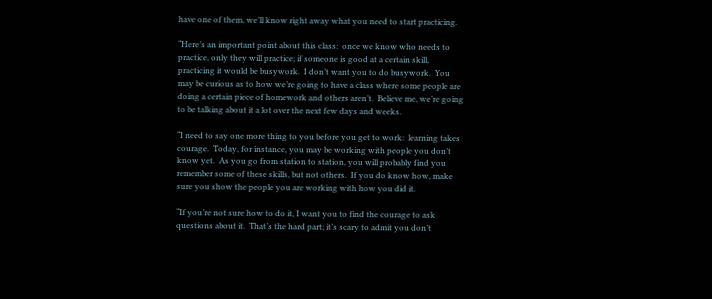have one of them, we’ll know right away what you need to start practicing.

“Here’s an important point about this class:  once we know who needs to practice, only they will practice; if someone is good at a certain skill, practicing it would be busywork.  I don’t want you to do busywork.  You may be curious as to how we’re going to have a class where some people are doing a certain piece of homework and others aren’t.  Believe me, we’re going to be talking about it a lot over the next few days and weeks.

“I need to say one more thing to you before you get to work:  learning takes courage.  Today, for instance, you may be working with people you don’t know yet.  As you go from station to station, you will probably find you remember some of these skills, but not others.  If you do know how, make sure you show the people you are working with how you did it.

“If you’re not sure how to do it, I want you to find the courage to ask questions about it.  That’s the hard part; it’s scary to admit you don’t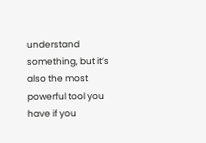understand something, but it’s also the most powerful tool you have if you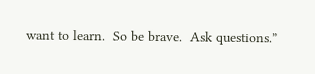want to learn.  So be brave.  Ask questions.”